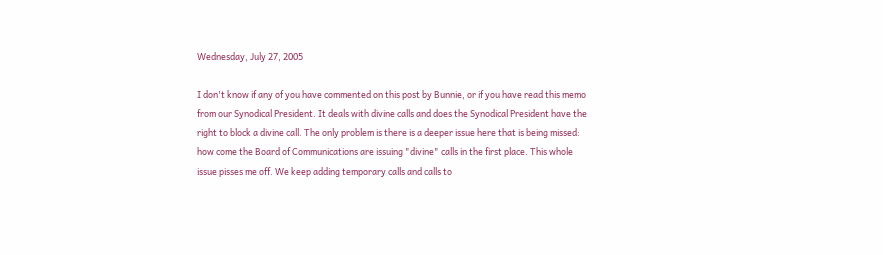Wednesday, July 27, 2005

I don't know if any of you have commented on this post by Bunnie, or if you have read this memo from our Synodical President. It deals with divine calls and does the Synodical President have the right to block a divine call. The only problem is there is a deeper issue here that is being missed: how come the Board of Communications are issuing "divine" calls in the first place. This whole issue pisses me off. We keep adding temporary calls and calls to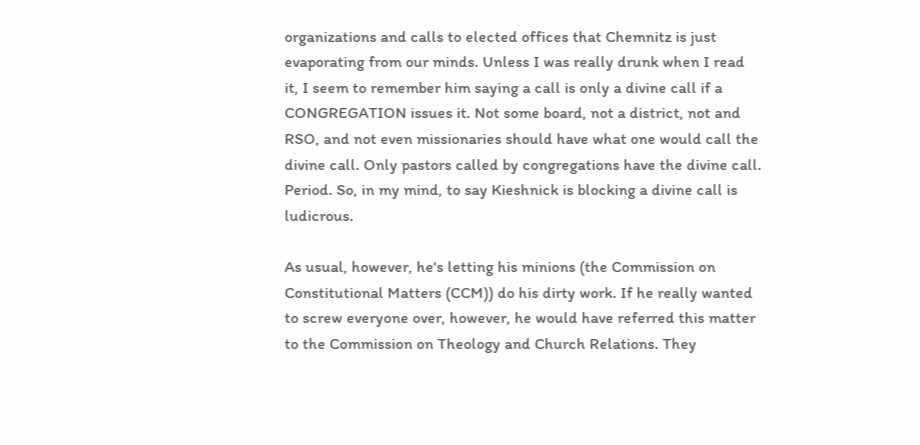organizations and calls to elected offices that Chemnitz is just evaporating from our minds. Unless I was really drunk when I read it, I seem to remember him saying a call is only a divine call if a CONGREGATION issues it. Not some board, not a district, not and RSO, and not even missionaries should have what one would call the divine call. Only pastors called by congregations have the divine call. Period. So, in my mind, to say Kieshnick is blocking a divine call is ludicrous.

As usual, however, he's letting his minions (the Commission on Constitutional Matters (CCM)) do his dirty work. If he really wanted to screw everyone over, however, he would have referred this matter to the Commission on Theology and Church Relations. They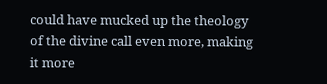could have mucked up the theology of the divine call even more, making it more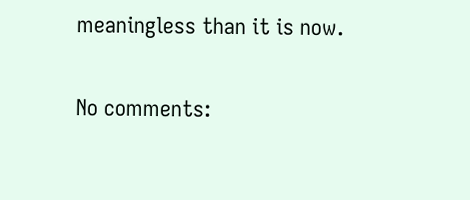meaningless than it is now.

No comments: